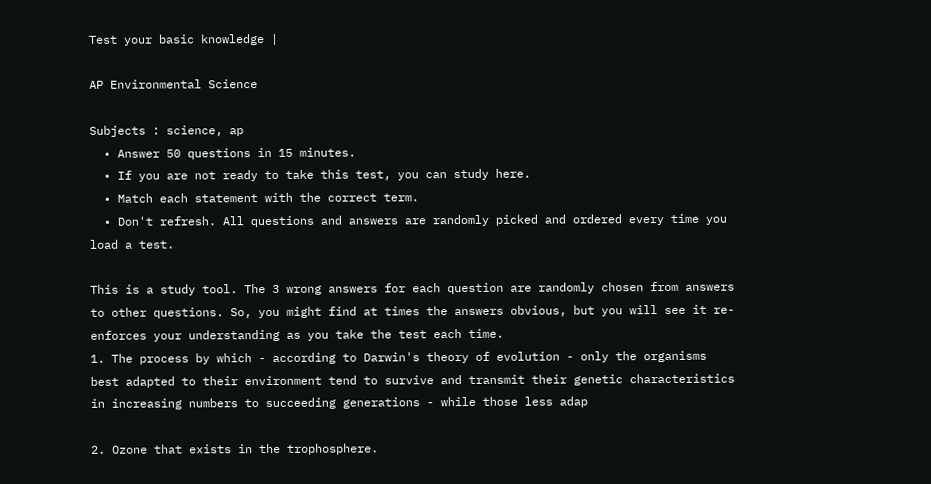Test your basic knowledge |

AP Environmental Science

Subjects : science, ap
  • Answer 50 questions in 15 minutes.
  • If you are not ready to take this test, you can study here.
  • Match each statement with the correct term.
  • Don't refresh. All questions and answers are randomly picked and ordered every time you load a test.

This is a study tool. The 3 wrong answers for each question are randomly chosen from answers to other questions. So, you might find at times the answers obvious, but you will see it re-enforces your understanding as you take the test each time.
1. The process by which - according to Darwin's theory of evolution - only the organisms best adapted to their environment tend to survive and transmit their genetic characteristics in increasing numbers to succeeding generations - while those less adap

2. Ozone that exists in the trophosphere.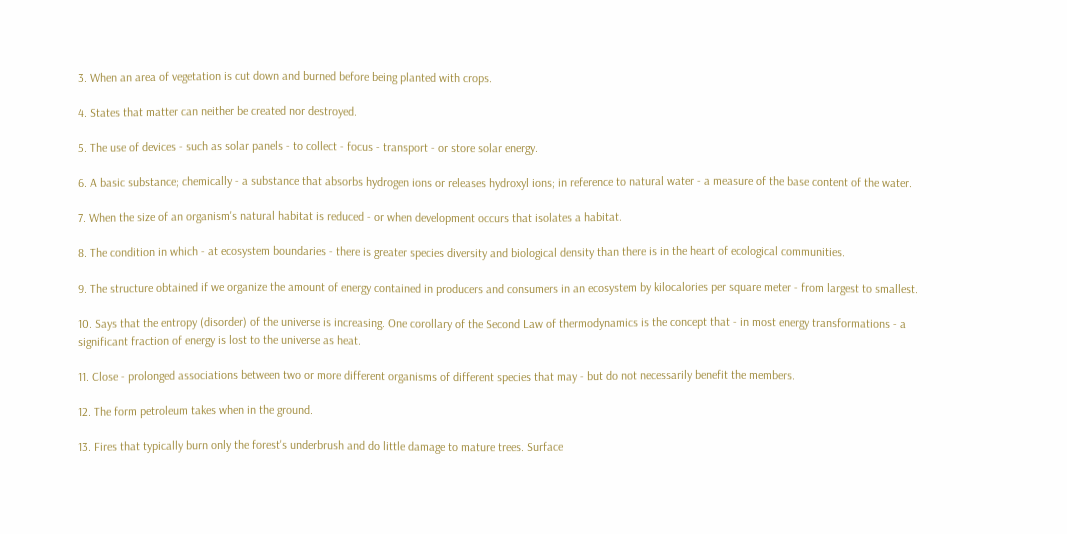3. When an area of vegetation is cut down and burned before being planted with crops.

4. States that matter can neither be created nor destroyed.

5. The use of devices - such as solar panels - to collect - focus - transport - or store solar energy.

6. A basic substance; chemically - a substance that absorbs hydrogen ions or releases hydroxyl ions; in reference to natural water - a measure of the base content of the water.

7. When the size of an organism's natural habitat is reduced - or when development occurs that isolates a habitat.

8. The condition in which - at ecosystem boundaries - there is greater species diversity and biological density than there is in the heart of ecological communities.

9. The structure obtained if we organize the amount of energy contained in producers and consumers in an ecosystem by kilocalories per square meter - from largest to smallest.

10. Says that the entropy (disorder) of the universe is increasing. One corollary of the Second Law of thermodynamics is the concept that - in most energy transformations - a significant fraction of energy is lost to the universe as heat.

11. Close - prolonged associations between two or more different organisms of different species that may - but do not necessarily benefit the members.

12. The form petroleum takes when in the ground.

13. Fires that typically burn only the forest's underbrush and do little damage to mature trees. Surface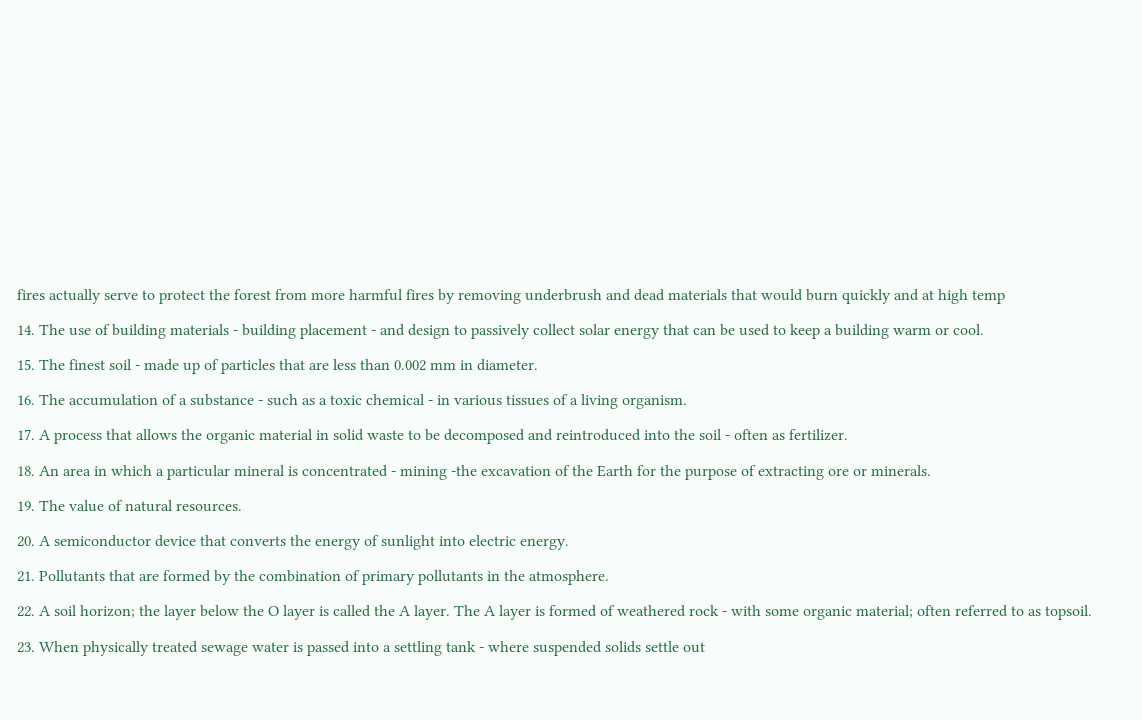fires actually serve to protect the forest from more harmful fires by removing underbrush and dead materials that would burn quickly and at high temp

14. The use of building materials - building placement - and design to passively collect solar energy that can be used to keep a building warm or cool.

15. The finest soil - made up of particles that are less than 0.002 mm in diameter.

16. The accumulation of a substance - such as a toxic chemical - in various tissues of a living organism.

17. A process that allows the organic material in solid waste to be decomposed and reintroduced into the soil - often as fertilizer.

18. An area in which a particular mineral is concentrated - mining -the excavation of the Earth for the purpose of extracting ore or minerals.

19. The value of natural resources.

20. A semiconductor device that converts the energy of sunlight into electric energy.

21. Pollutants that are formed by the combination of primary pollutants in the atmosphere.

22. A soil horizon; the layer below the O layer is called the A layer. The A layer is formed of weathered rock - with some organic material; often referred to as topsoil.

23. When physically treated sewage water is passed into a settling tank - where suspended solids settle out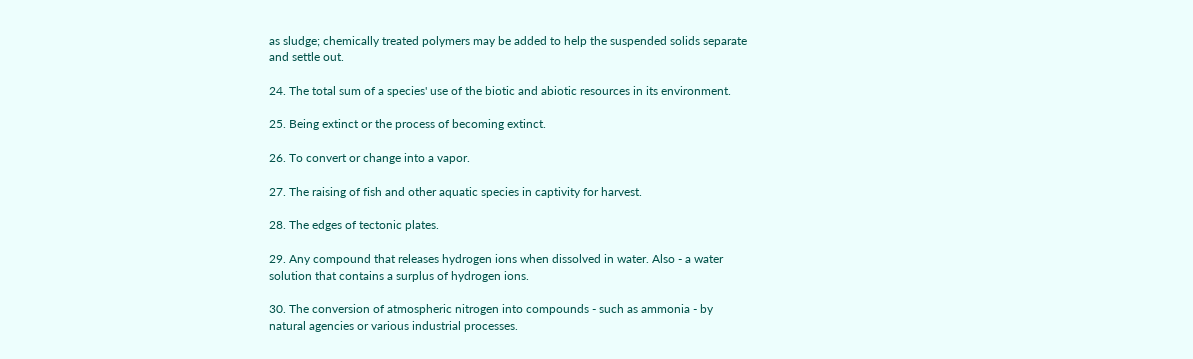as sludge; chemically treated polymers may be added to help the suspended solids separate and settle out.

24. The total sum of a species' use of the biotic and abiotic resources in its environment.

25. Being extinct or the process of becoming extinct.

26. To convert or change into a vapor.

27. The raising of fish and other aquatic species in captivity for harvest.

28. The edges of tectonic plates.

29. Any compound that releases hydrogen ions when dissolved in water. Also - a water solution that contains a surplus of hydrogen ions.

30. The conversion of atmospheric nitrogen into compounds - such as ammonia - by natural agencies or various industrial processes.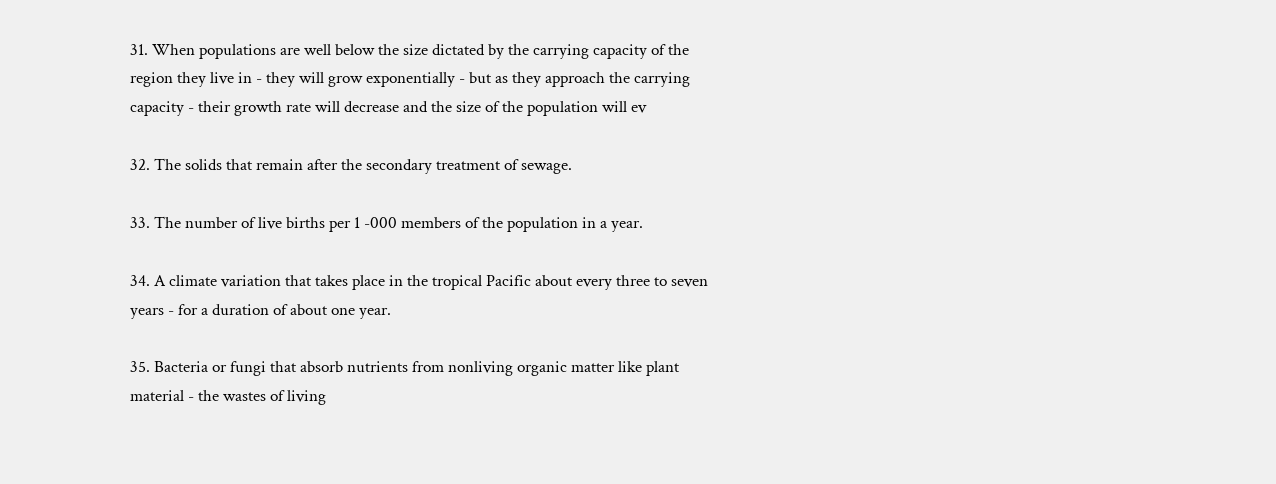31. When populations are well below the size dictated by the carrying capacity of the region they live in - they will grow exponentially - but as they approach the carrying capacity - their growth rate will decrease and the size of the population will ev

32. The solids that remain after the secondary treatment of sewage.

33. The number of live births per 1 -000 members of the population in a year.

34. A climate variation that takes place in the tropical Pacific about every three to seven years - for a duration of about one year.

35. Bacteria or fungi that absorb nutrients from nonliving organic matter like plant material - the wastes of living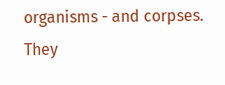organisms - and corpses. They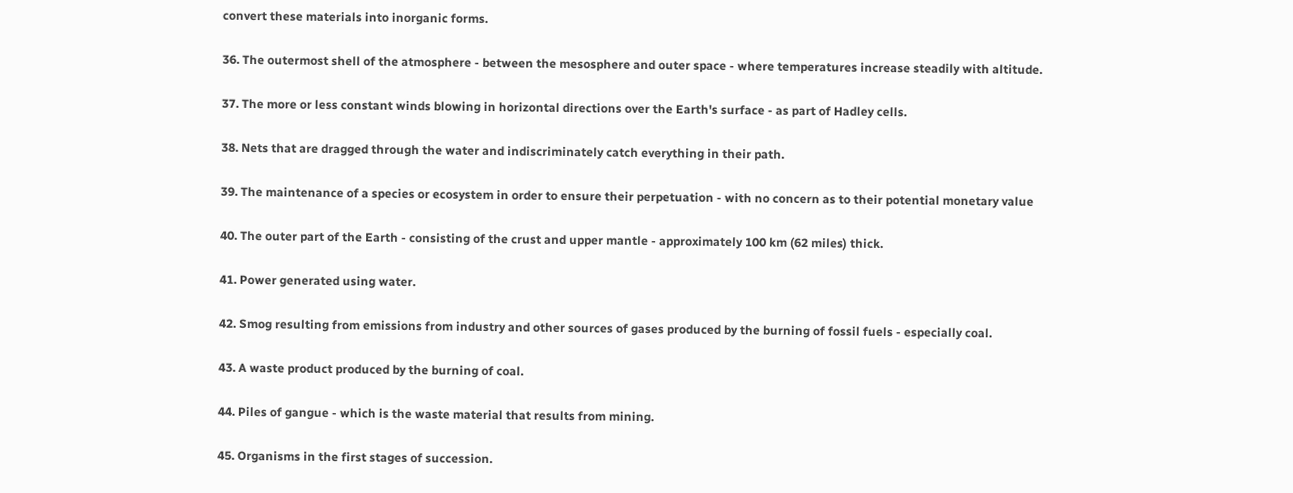convert these materials into inorganic forms.

36. The outermost shell of the atmosphere - between the mesosphere and outer space - where temperatures increase steadily with altitude.

37. The more or less constant winds blowing in horizontal directions over the Earth's surface - as part of Hadley cells.

38. Nets that are dragged through the water and indiscriminately catch everything in their path.

39. The maintenance of a species or ecosystem in order to ensure their perpetuation - with no concern as to their potential monetary value

40. The outer part of the Earth - consisting of the crust and upper mantle - approximately 100 km (62 miles) thick.

41. Power generated using water.

42. Smog resulting from emissions from industry and other sources of gases produced by the burning of fossil fuels - especially coal.

43. A waste product produced by the burning of coal.

44. Piles of gangue - which is the waste material that results from mining.

45. Organisms in the first stages of succession.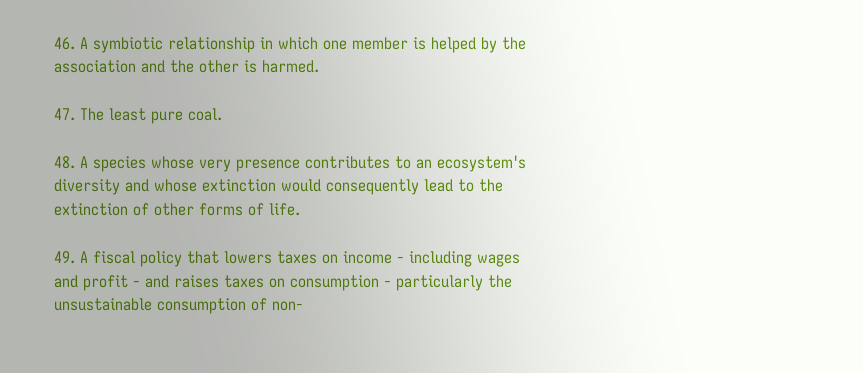46. A symbiotic relationship in which one member is helped by the association and the other is harmed.

47. The least pure coal.

48. A species whose very presence contributes to an ecosystem's diversity and whose extinction would consequently lead to the extinction of other forms of life.

49. A fiscal policy that lowers taxes on income - including wages and profit - and raises taxes on consumption - particularly the unsustainable consumption of non-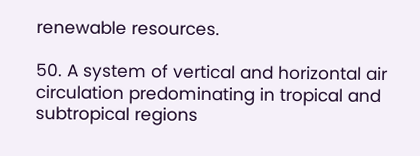renewable resources.

50. A system of vertical and horizontal air circulation predominating in tropical and subtropical regions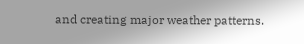and creating major weather patterns.